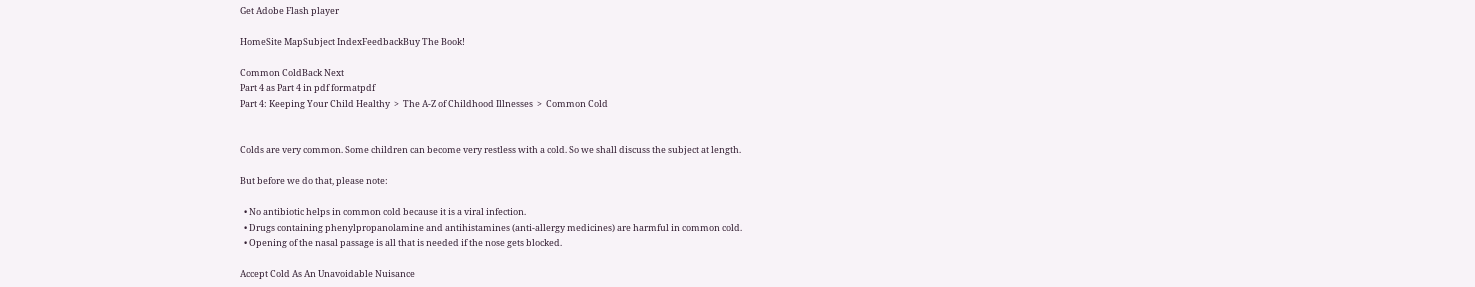Get Adobe Flash player

HomeSite MapSubject IndexFeedbackBuy The Book!

Common ColdBack Next
Part 4 as Part 4 in pdf formatpdf
Part 4: Keeping Your Child Healthy  >  The A-Z of Childhood Illnesses  >  Common Cold


Colds are very common. Some children can become very restless with a cold. So we shall discuss the subject at length.

But before we do that, please note:

  • No antibiotic helps in common cold because it is a viral infection.
  • Drugs containing phenylpropanolamine and antihistamines (anti-allergy medicines) are harmful in common cold.
  • Opening of the nasal passage is all that is needed if the nose gets blocked.

Accept Cold As An Unavoidable Nuisance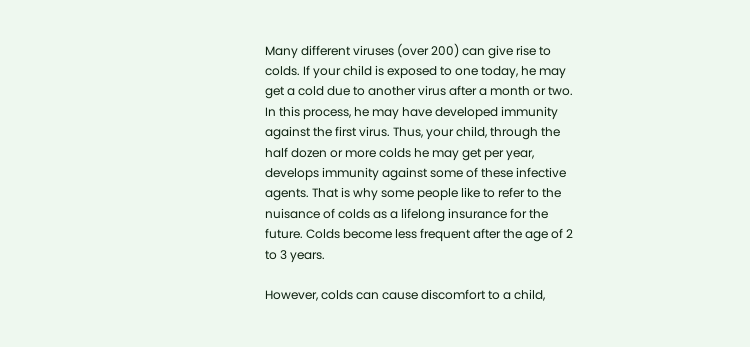Many different viruses (over 200) can give rise to colds. If your child is exposed to one today, he may get a cold due to another virus after a month or two. In this process, he may have developed immunity against the first virus. Thus, your child, through the half dozen or more colds he may get per year, develops immunity against some of these infective agents. That is why some people like to refer to the nuisance of colds as a lifelong insurance for the future. Colds become less frequent after the age of 2 to 3 years.

However, colds can cause discomfort to a child,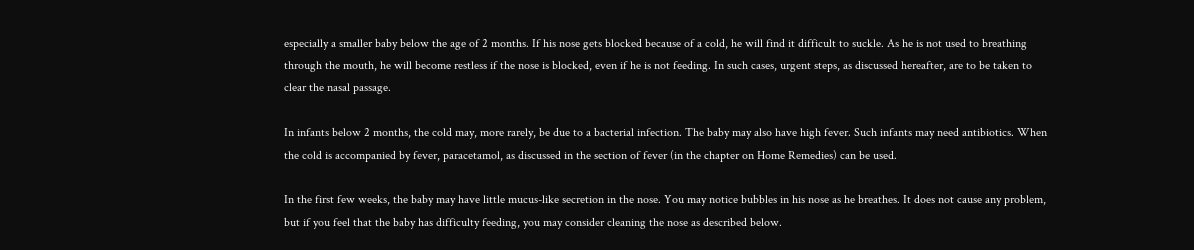especially a smaller baby below the age of 2 months. If his nose gets blocked because of a cold, he will find it difficult to suckle. As he is not used to breathing through the mouth, he will become restless if the nose is blocked, even if he is not feeding. In such cases, urgent steps, as discussed hereafter, are to be taken to clear the nasal passage.

In infants below 2 months, the cold may, more rarely, be due to a bacterial infection. The baby may also have high fever. Such infants may need antibiotics. When the cold is accompanied by fever, paracetamol, as discussed in the section of fever (in the chapter on Home Remedies) can be used.

In the first few weeks, the baby may have little mucus-like secretion in the nose. You may notice bubbles in his nose as he breathes. It does not cause any problem, but if you feel that the baby has difficulty feeding, you may consider cleaning the nose as described below.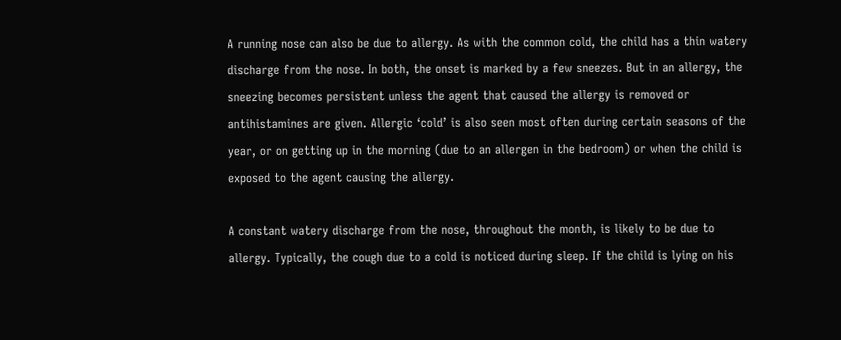A running nose can also be due to allergy. As with the common cold, the child has a thin watery discharge from the nose. In both, the onset is marked by a few sneezes. But in an allergy, the sneezing becomes persistent unless the agent that caused the allergy is removed or antihistamines are given. Allergic ‘cold’ is also seen most often during certain seasons of the year, or on getting up in the morning (due to an allergen in the bedroom) or when the child is exposed to the agent causing the allergy.

A constant watery discharge from the nose, throughout the month, is likely to be due to allergy. Typically, the cough due to a cold is noticed during sleep. If the child is lying on his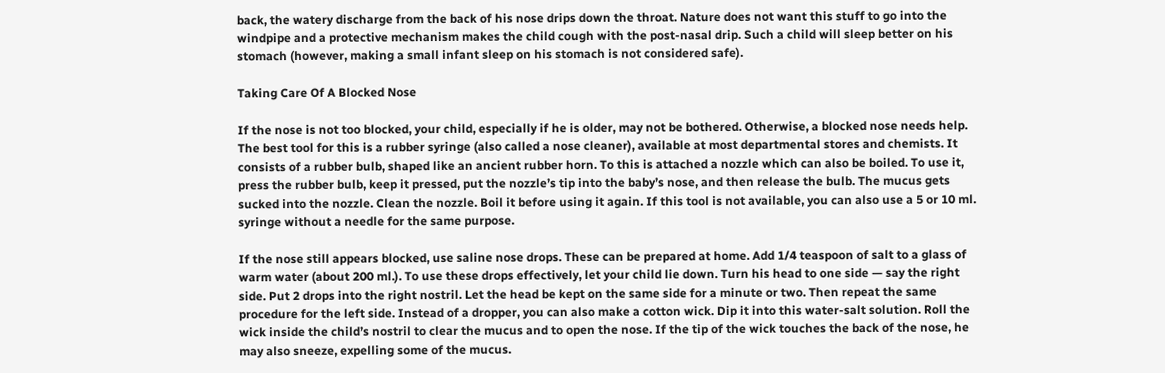back, the watery discharge from the back of his nose drips down the throat. Nature does not want this stuff to go into the windpipe and a protective mechanism makes the child cough with the post-nasal drip. Such a child will sleep better on his stomach (however, making a small infant sleep on his stomach is not considered safe).

Taking Care Of A Blocked Nose

If the nose is not too blocked, your child, especially if he is older, may not be bothered. Otherwise, a blocked nose needs help. The best tool for this is a rubber syringe (also called a nose cleaner), available at most departmental stores and chemists. It consists of a rubber bulb, shaped like an ancient rubber horn. To this is attached a nozzle which can also be boiled. To use it, press the rubber bulb, keep it pressed, put the nozzle’s tip into the baby’s nose, and then release the bulb. The mucus gets sucked into the nozzle. Clean the nozzle. Boil it before using it again. If this tool is not available, you can also use a 5 or 10 ml. syringe without a needle for the same purpose.

If the nose still appears blocked, use saline nose drops. These can be prepared at home. Add 1/4 teaspoon of salt to a glass of warm water (about 200 ml.). To use these drops effectively, let your child lie down. Turn his head to one side — say the right side. Put 2 drops into the right nostril. Let the head be kept on the same side for a minute or two. Then repeat the same procedure for the left side. Instead of a dropper, you can also make a cotton wick. Dip it into this water-salt solution. Roll the wick inside the child’s nostril to clear the mucus and to open the nose. If the tip of the wick touches the back of the nose, he may also sneeze, expelling some of the mucus.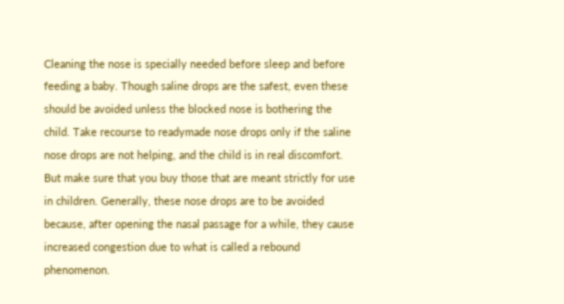Cleaning the nose is specially needed before sleep and before feeding a baby. Though saline drops are the safest, even these should be avoided unless the blocked nose is bothering the child. Take recourse to readymade nose drops only if the saline nose drops are not helping, and the child is in real discomfort. But make sure that you buy those that are meant strictly for use in children. Generally, these nose drops are to be avoided because, after opening the nasal passage for a while, they cause increased congestion due to what is called a rebound phenomenon.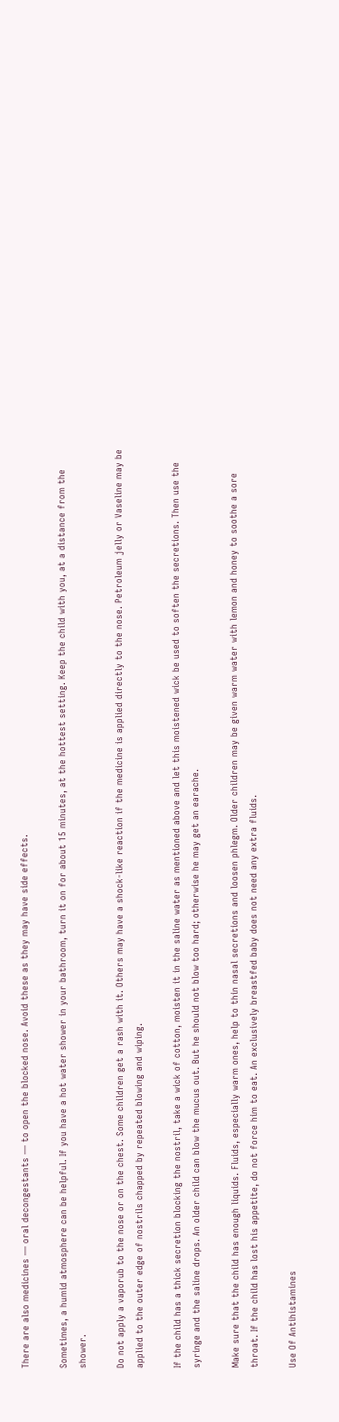There are also medicines — oral decongestants — to open the blocked nose. Avoid these as they may have side effects.

Sometimes, a humid atmosphere can be helpful. If you have a hot water shower in your bathroom, turn it on for about 15 minutes, at the hottest setting. Keep the child with you, at a distance from the shower.

Do not apply a vaporub to the nose or on the chest. Some children get a rash with it. Others may have a shock-like reaction if the medicine is applied directly to the nose. Petroleum jelly or Vaseline may be applied to the outer edge of nostrils chapped by repeated blowing and wiping.

If the child has a thick secretion blocking the nostril, take a wick of cotton, moisten it in the saline water as mentioned above and let this moistened wick be used to soften the secretions. Then use the syringe and the saline drops. An older child can blow the mucus out. But he should not blow too hard; otherwise he may get an earache.

Make sure that the child has enough liquids. Fluids, especially warm ones, help to thin nasal secretions and loosen phlegm. Older children may be given warm water with lemon and honey to soothe a sore throat. If the child has lost his appetite, do not force him to eat. An exclusively breastfed baby does not need any extra fluids.

Use Of Antihistamines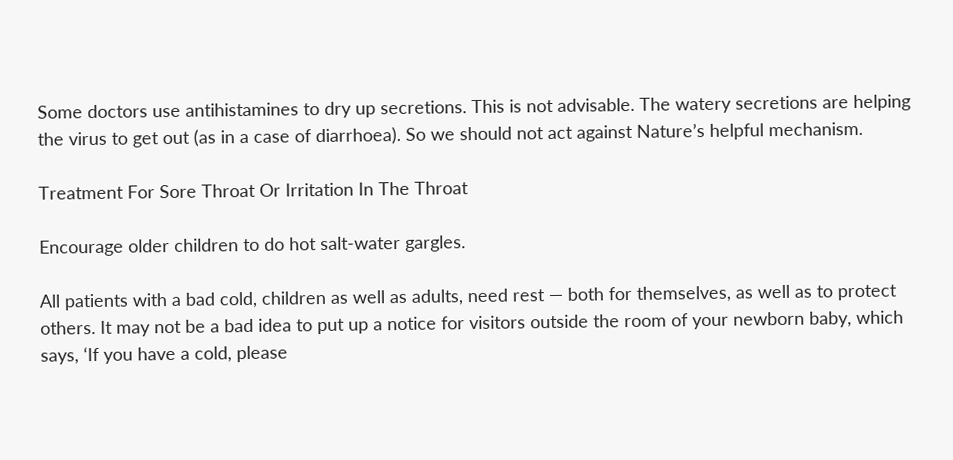Some doctors use antihistamines to dry up secretions. This is not advisable. The watery secretions are helping the virus to get out (as in a case of diarrhoea). So we should not act against Nature’s helpful mechanism.

Treatment For Sore Throat Or Irritation In The Throat

Encourage older children to do hot salt-water gargles.

All patients with a bad cold, children as well as adults, need rest — both for themselves, as well as to protect others. It may not be a bad idea to put up a notice for visitors outside the room of your newborn baby, which says, ‘If you have a cold, please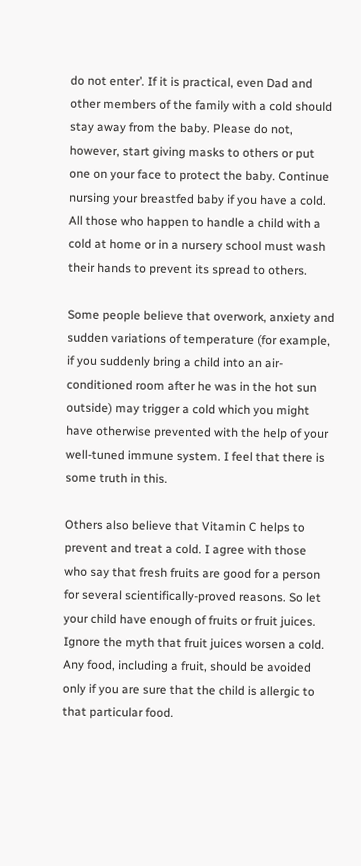do not enter’. If it is practical, even Dad and other members of the family with a cold should stay away from the baby. Please do not, however, start giving masks to others or put one on your face to protect the baby. Continue nursing your breastfed baby if you have a cold. All those who happen to handle a child with a cold at home or in a nursery school must wash their hands to prevent its spread to others.

Some people believe that overwork, anxiety and sudden variations of temperature (for example, if you suddenly bring a child into an air-conditioned room after he was in the hot sun outside) may trigger a cold which you might have otherwise prevented with the help of your well-tuned immune system. I feel that there is some truth in this.

Others also believe that Vitamin C helps to prevent and treat a cold. I agree with those who say that fresh fruits are good for a person for several scientifically-proved reasons. So let your child have enough of fruits or fruit juices. Ignore the myth that fruit juices worsen a cold. Any food, including a fruit, should be avoided only if you are sure that the child is allergic to that particular food.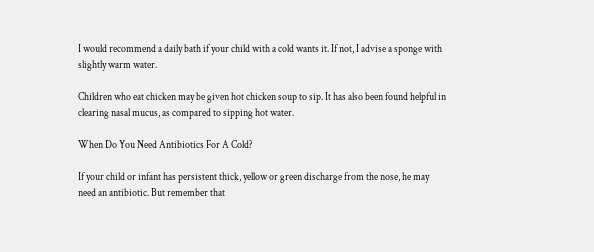I would recommend a daily bath if your child with a cold wants it. If not, I advise a sponge with slightly warm water.

Children who eat chicken may be given hot chicken soup to sip. It has also been found helpful in clearing nasal mucus, as compared to sipping hot water.

When Do You Need Antibiotics For A Cold?

If your child or infant has persistent thick, yellow or green discharge from the nose, he may need an antibiotic. But remember that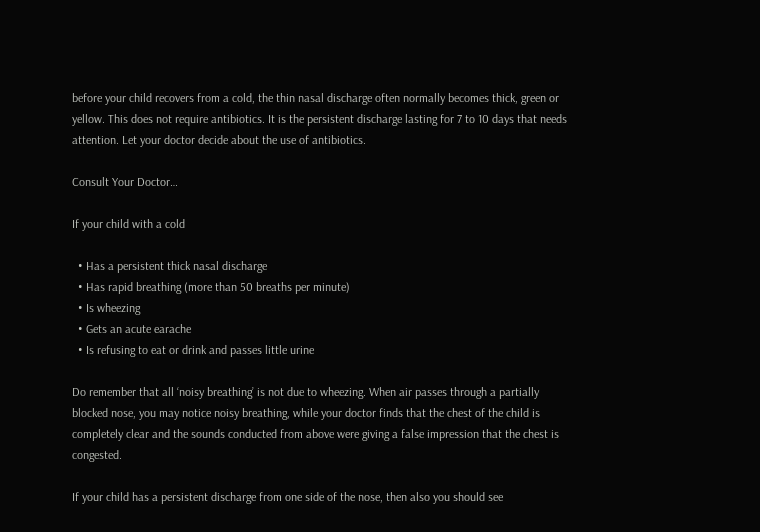before your child recovers from a cold, the thin nasal discharge often normally becomes thick, green or yellow. This does not require antibiotics. It is the persistent discharge lasting for 7 to 10 days that needs attention. Let your doctor decide about the use of antibiotics.

Consult Your Doctor…

If your child with a cold

  • Has a persistent thick nasal discharge
  • Has rapid breathing (more than 50 breaths per minute)
  • Is wheezing
  • Gets an acute earache
  • Is refusing to eat or drink and passes little urine

Do remember that all ‘noisy breathing’ is not due to wheezing. When air passes through a partially blocked nose, you may notice noisy breathing, while your doctor finds that the chest of the child is completely clear and the sounds conducted from above were giving a false impression that the chest is congested.

If your child has a persistent discharge from one side of the nose, then also you should see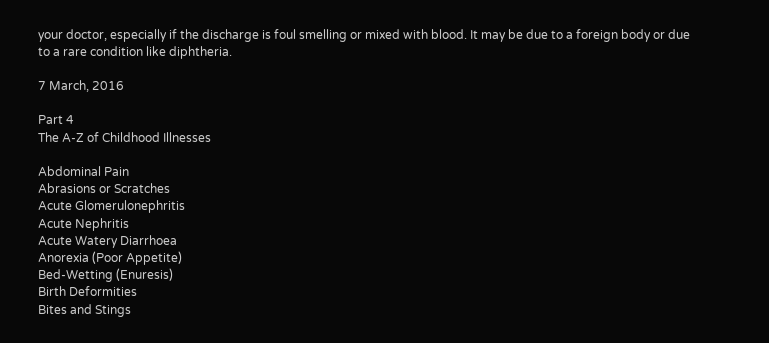your doctor, especially if the discharge is foul smelling or mixed with blood. It may be due to a foreign body or due to a rare condition like diphtheria.

7 March, 2016

Part 4
The A-Z of Childhood Illnesses

Abdominal Pain
Abrasions or Scratches
Acute Glomerulonephritis
Acute Nephritis
Acute Watery Diarrhoea
Anorexia (Poor Appetite)
Bed-Wetting (Enuresis)
Birth Deformities
Bites and Stings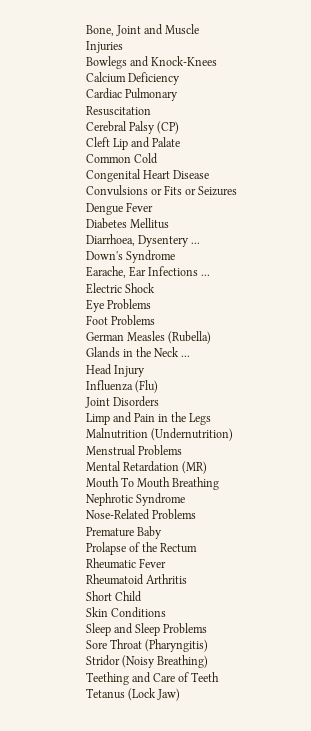Bone, Joint and Muscle Injuries
Bowlegs and Knock-Knees
Calcium Deficiency
Cardiac Pulmonary Resuscitation
Cerebral Palsy (CP)
Cleft Lip and Palate
Common Cold
Congenital Heart Disease
Convulsions or Fits or Seizures
Dengue Fever
Diabetes Mellitus
Diarrhoea, Dysentery ...
Down's Syndrome
Earache, Ear Infections ...
Electric Shock
Eye Problems
Foot Problems
German Measles (Rubella)
Glands in the Neck ...
Head Injury
Influenza (Flu)
Joint Disorders
Limp and Pain in the Legs
Malnutrition (Undernutrition)
Menstrual Problems
Mental Retardation (MR)
Mouth To Mouth Breathing
Nephrotic Syndrome
Nose-Related Problems
Premature Baby
Prolapse of the Rectum
Rheumatic Fever
Rheumatoid Arthritis
Short Child
Skin Conditions
Sleep and Sleep Problems
Sore Throat (Pharyngitis)
Stridor (Noisy Breathing)
Teething and Care of Teeth
Tetanus (Lock Jaw)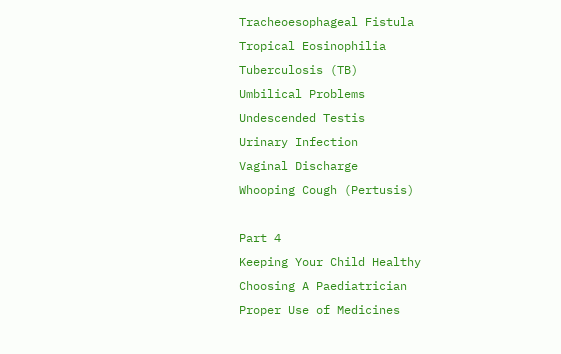Tracheoesophageal Fistula
Tropical Eosinophilia
Tuberculosis (TB)
Umbilical Problems
Undescended Testis
Urinary Infection
Vaginal Discharge
Whooping Cough (Pertusis)

Part 4
Keeping Your Child Healthy
Choosing A Paediatrician
Proper Use of Medicines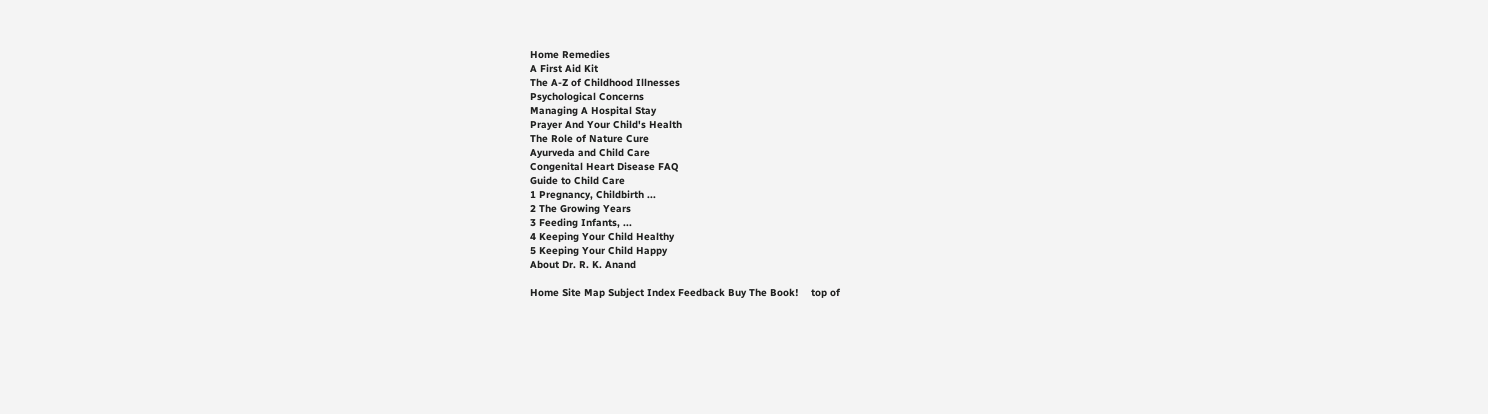Home Remedies
A First Aid Kit
The A-Z of Childhood Illnesses
Psychological Concerns
Managing A Hospital Stay
Prayer And Your Child's Health
The Role of Nature Cure
Ayurveda and Child Care
Congenital Heart Disease FAQ
Guide to Child Care
1 Pregnancy, Childbirth ...
2 The Growing Years
3 Feeding Infants, ...
4 Keeping Your Child Healthy
5 Keeping Your Child Happy
About Dr. R. K. Anand

Home Site Map Subject Index Feedback Buy The Book!    top of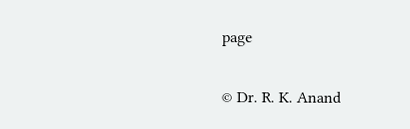page

© Dr. R. K. Anand